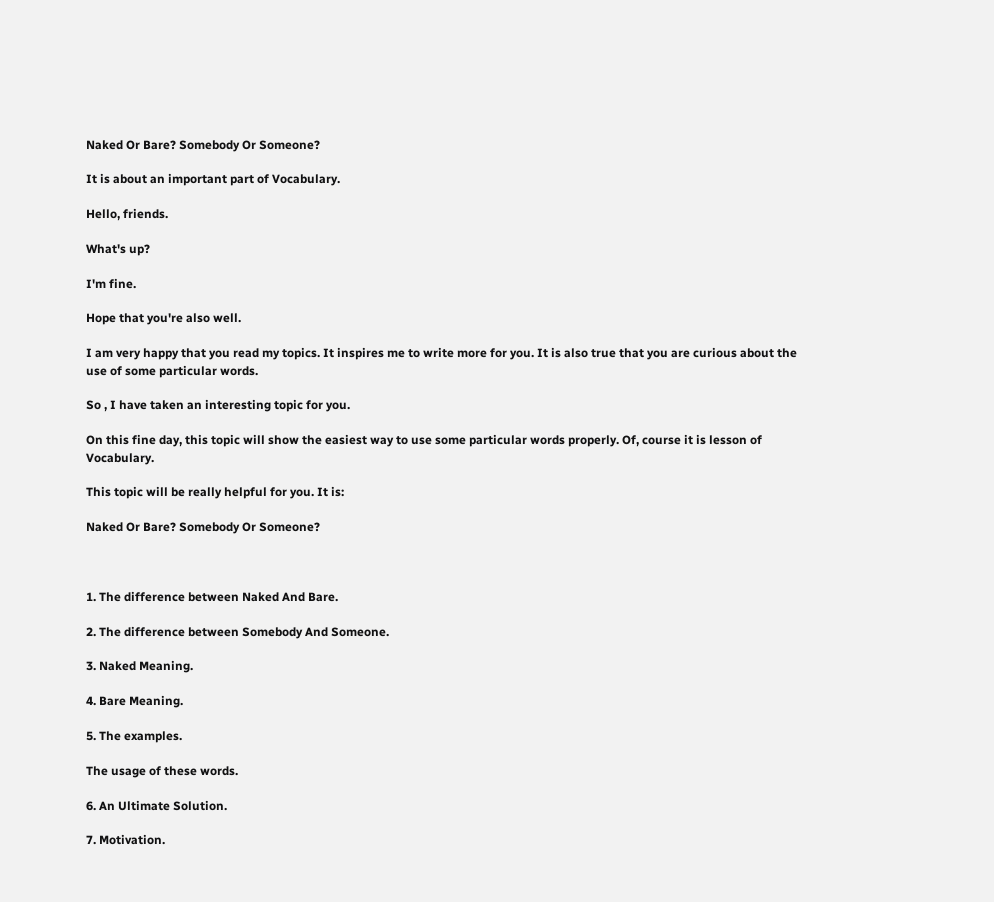Naked Or Bare? Somebody Or Someone?

It is about an important part of Vocabulary.

Hello, friends.

What's up?

I'm fine.

Hope that you're also well.

I am very happy that you read my topics. It inspires me to write more for you. It is also true that you are curious about the use of some particular words.

So , I have taken an interesting topic for you.

On this fine day, this topic will show the easiest way to use some particular words properly. Of, course it is lesson of Vocabulary.

This topic will be really helpful for you. It is:

Naked Or Bare? Somebody Or Someone?



1. The difference between Naked And Bare.

2. The difference between Somebody And Someone.

3. Naked Meaning.

4. Bare Meaning.

5. The examples.

The usage of these words.

6. An Ultimate Solution.

7. Motivation.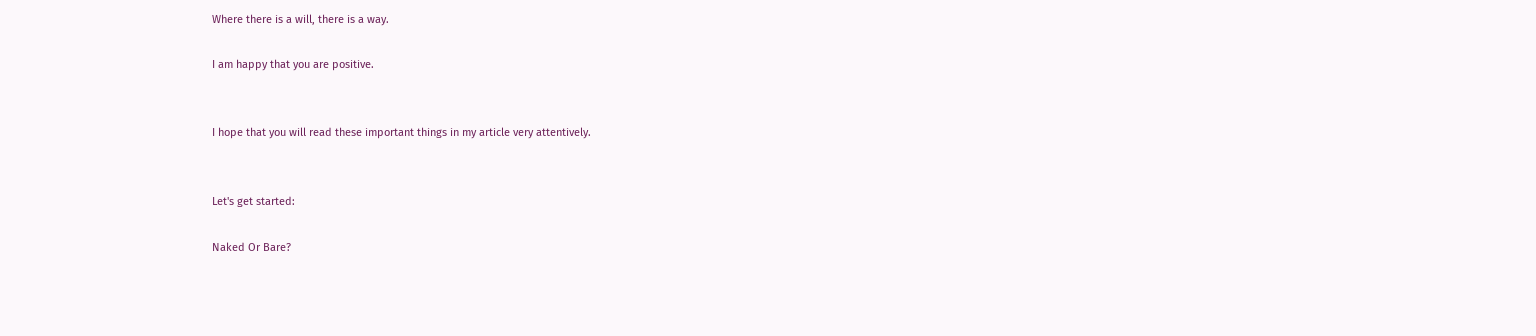Where there is a will, there is a way.

I am happy that you are positive.


I hope that you will read these important things in my article very attentively.


Let's get started:

Naked Or Bare?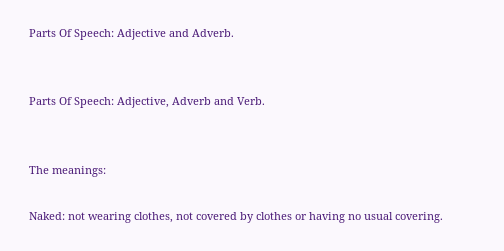Parts Of Speech: Adjective and Adverb.


Parts Of Speech: Adjective, Adverb and Verb.


The meanings:

Naked: not wearing clothes, not covered by clothes or having no usual covering.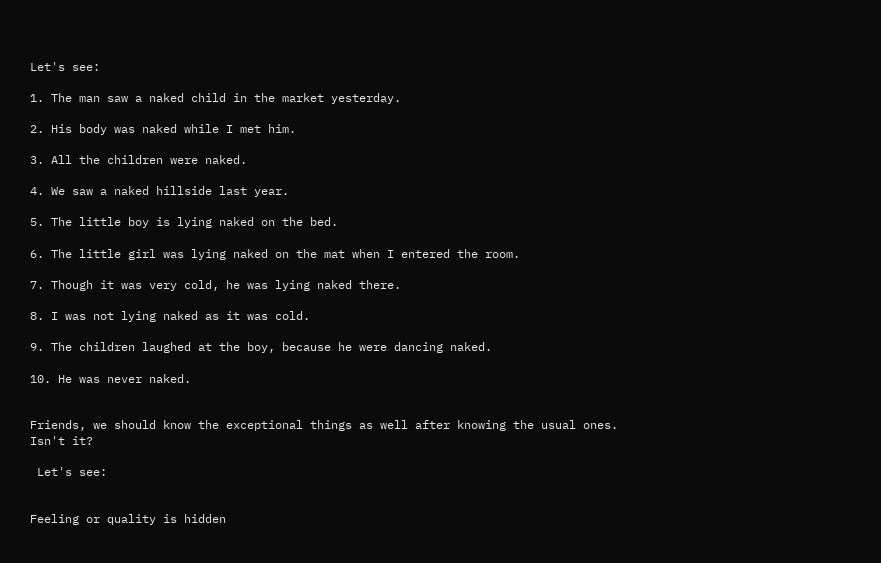Let's see:

1. The man saw a naked child in the market yesterday.

2. His body was naked while I met him.

3. All the children were naked.

4. We saw a naked hillside last year.

5. The little boy is lying naked on the bed.

6. The little girl was lying naked on the mat when I entered the room.

7. Though it was very cold, he was lying naked there.

8. I was not lying naked as it was cold.

9. The children laughed at the boy, because he were dancing naked.

10. He was never naked.


Friends, we should know the exceptional things as well after knowing the usual ones. Isn't it?

 Let's see:


Feeling or quality is hidden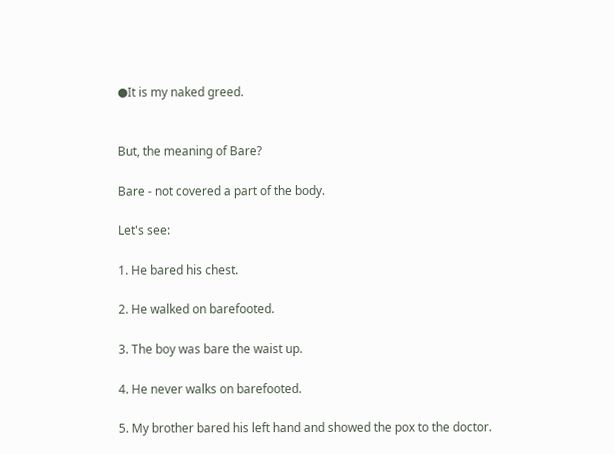●It is my naked greed.


But, the meaning of Bare?

Bare - not covered a part of the body.

Let's see:

1. He bared his chest.

2. He walked on barefooted.

3. The boy was bare the waist up.

4. He never walks on barefooted.

5. My brother bared his left hand and showed the pox to the doctor.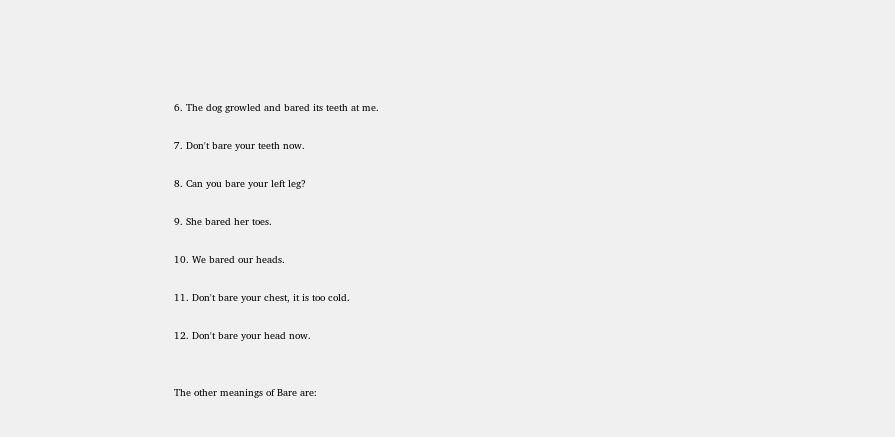6. The dog growled and bared its teeth at me.

7. Don't bare your teeth now.

8. Can you bare your left leg?

9. She bared her toes.

10. We bared our heads.

11. Don't bare your chest, it is too cold.

12. Don't bare your head now.


The other meanings of Bare are: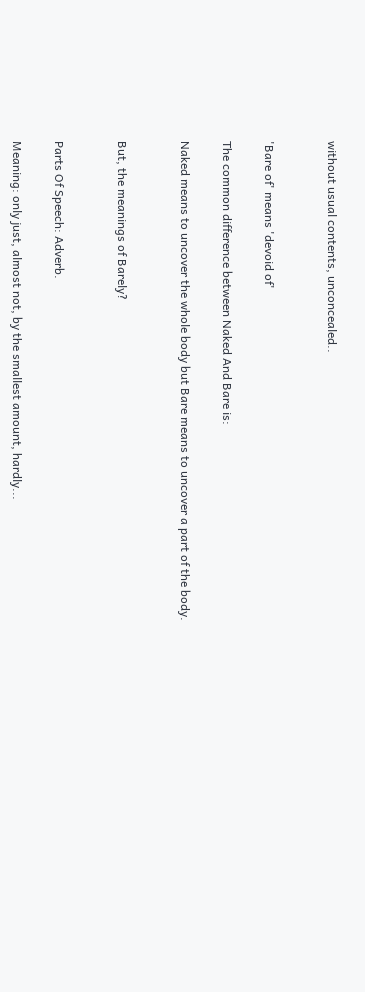without usual contents, unconcealed..


'Bare of' means 'devoid of'

The common difference between Naked And Bare is:

Naked means to uncover the whole body but Bare means to uncover a part of the body.


But, the meanings of Barely?


Parts Of Speech: Adverb.

Meaning: only just, almost not, by the smallest amount, hardly...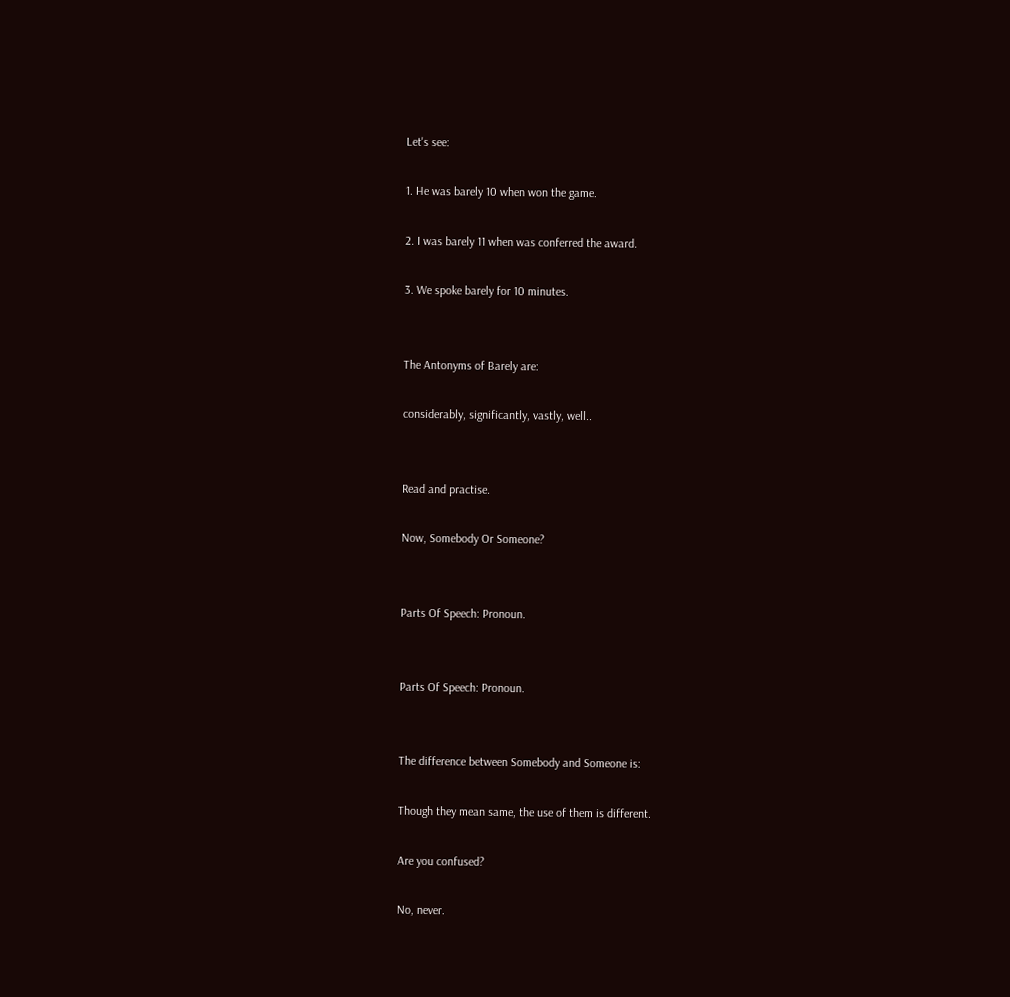Let's see:

1. He was barely 10 when won the game.

2. I was barely 11 when was conferred the award.

3. We spoke barely for 10 minutes.


The Antonyms of Barely are:

considerably, significantly, vastly, well..


Read and practise.

Now, Somebody Or Someone?


Parts Of Speech: Pronoun.


Parts Of Speech: Pronoun.


The difference between Somebody and Someone is:

Though they mean same, the use of them is different.

Are you confused?

No, never.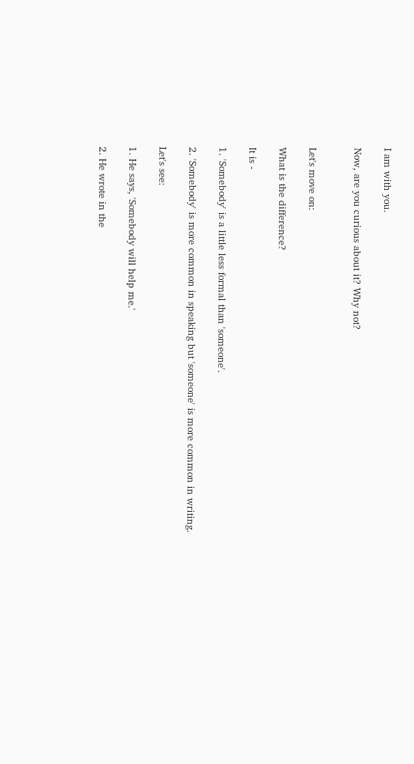I am with you.

Now, are you curious about it? Why not?


Let's move on:

What is the difference?

It is -

1. 'Somebody' is a little less formal than 'someone'.

2. 'Somebody' is more common in speaking but 'someone' is more common in writing.

Let's see:

1. He says, 'Somebody will help me.'

2. He wrote in the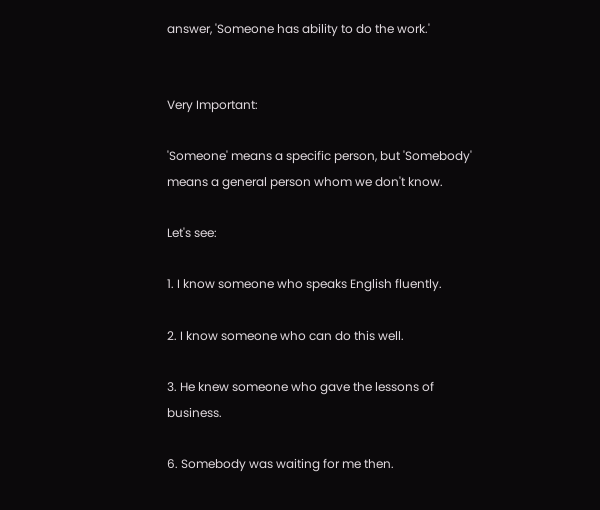answer, 'Someone has ability to do the work.'


Very Important:

'Someone' means a specific person, but 'Somebody' means a general person whom we don't know.

Let's see:

1. I know someone who speaks English fluently.

2. I know someone who can do this well.

3. He knew someone who gave the lessons of business.

6. Somebody was waiting for me then.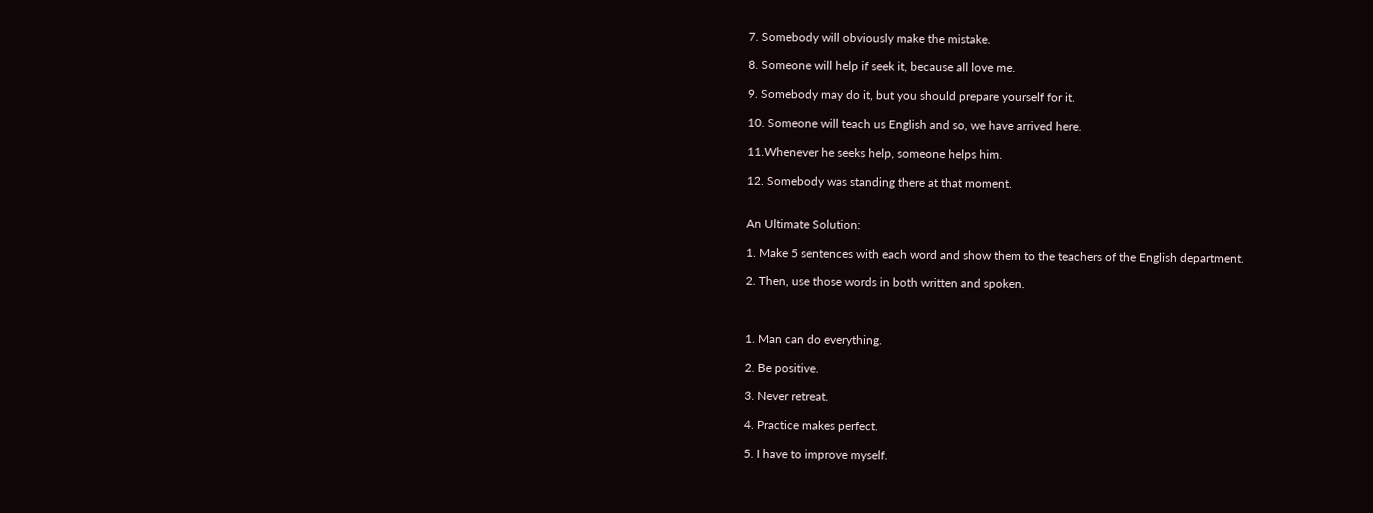7. Somebody will obviously make the mistake.

8. Someone will help if seek it, because all love me.

9. Somebody may do it, but you should prepare yourself for it.

10. Someone will teach us English and so, we have arrived here.

11.Whenever he seeks help, someone helps him.

12. Somebody was standing there at that moment.


An Ultimate Solution:

1. Make 5 sentences with each word and show them to the teachers of the English department.

2. Then, use those words in both written and spoken.



1. Man can do everything.

2. Be positive.

3. Never retreat.

4. Practice makes perfect.

5. I have to improve myself.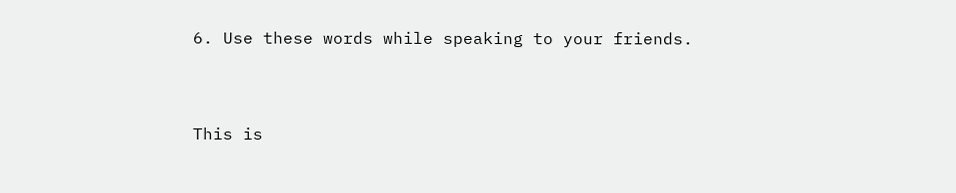6. Use these words while speaking to your friends.


This is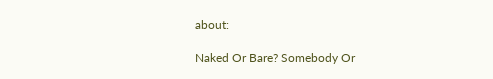about:

Naked Or Bare? Somebody Or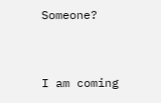Someone?


I am coming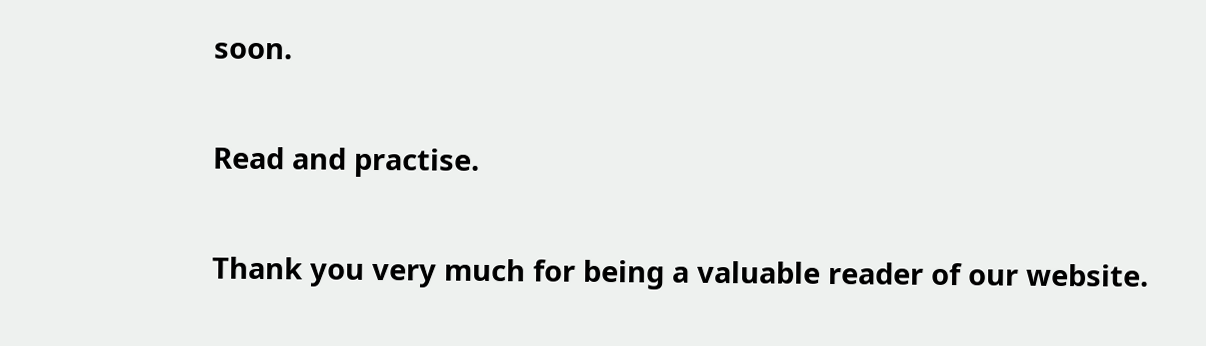soon.

Read and practise.

Thank you very much for being a valuable reader of our website.